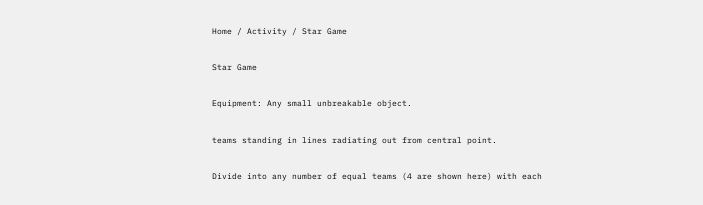Home / Activity / Star Game

Star Game

Equipment: Any small unbreakable object.

teams standing in lines radiating out from central point.

Divide into any number of equal teams (4 are shown here) with each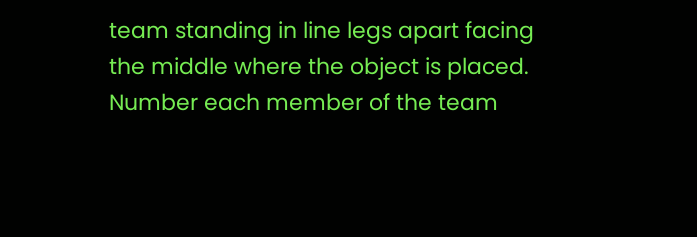team standing in line legs apart facing the middle where the object is placed. Number each member of the team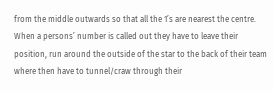from the middle outwards so that all the 1’s are nearest the centre. When a persons’ number is called out they have to leave their position, run around the outside of the star to the back of their team where then have to tunnel/craw through their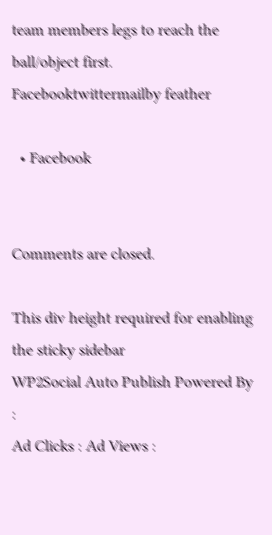team members legs to reach the ball/object first. Facebooktwittermailby feather

  • Facebook


Comments are closed.

This div height required for enabling the sticky sidebar
WP2Social Auto Publish Powered By :
Ad Clicks : Ad Views :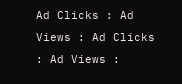Ad Clicks : Ad Views : Ad Clicks : Ad Views :